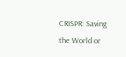CRISPR: Saving the World or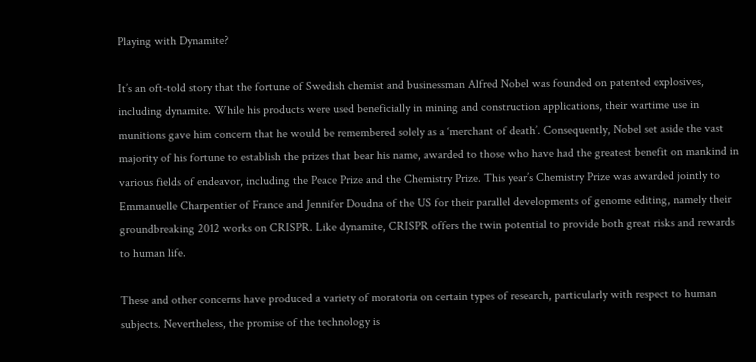Playing with Dynamite?

It’s an oft-told story that the fortune of Swedish chemist and businessman Alfred Nobel was founded on patented explosives, including dynamite. While his products were used beneficially in mining and construction applications, their wartime use in munitions gave him concern that he would be remembered solely as a ‘merchant of death’. Consequently, Nobel set aside the vast majority of his fortune to establish the prizes that bear his name, awarded to those who have had the greatest benefit on mankind in various fields of endeavor, including the Peace Prize and the Chemistry Prize. This year’s Chemistry Prize was awarded jointly to Emmanuelle Charpentier of France and Jennifer Doudna of the US for their parallel developments of genome editing, namely their groundbreaking 2012 works on CRISPR. Like dynamite, CRISPR offers the twin potential to provide both great risks and rewards to human life.

These and other concerns have produced a variety of moratoria on certain types of research, particularly with respect to human subjects. Nevertheless, the promise of the technology is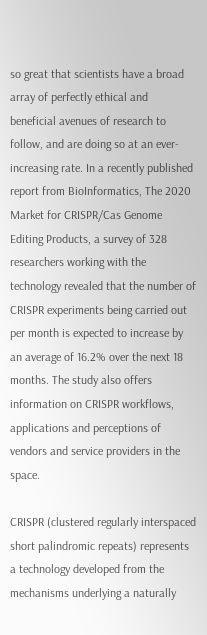so great that scientists have a broad array of perfectly ethical and beneficial avenues of research to follow, and are doing so at an ever-increasing rate. In a recently published report from BioInformatics, The 2020 Market for CRISPR/Cas Genome Editing Products, a survey of 328 researchers working with the technology revealed that the number of CRISPR experiments being carried out per month is expected to increase by an average of 16.2% over the next 18 months. The study also offers information on CRISPR workflows, applications and perceptions of vendors and service providers in the space.

CRISPR (clustered regularly interspaced short palindromic repeats) represents a technology developed from the mechanisms underlying a naturally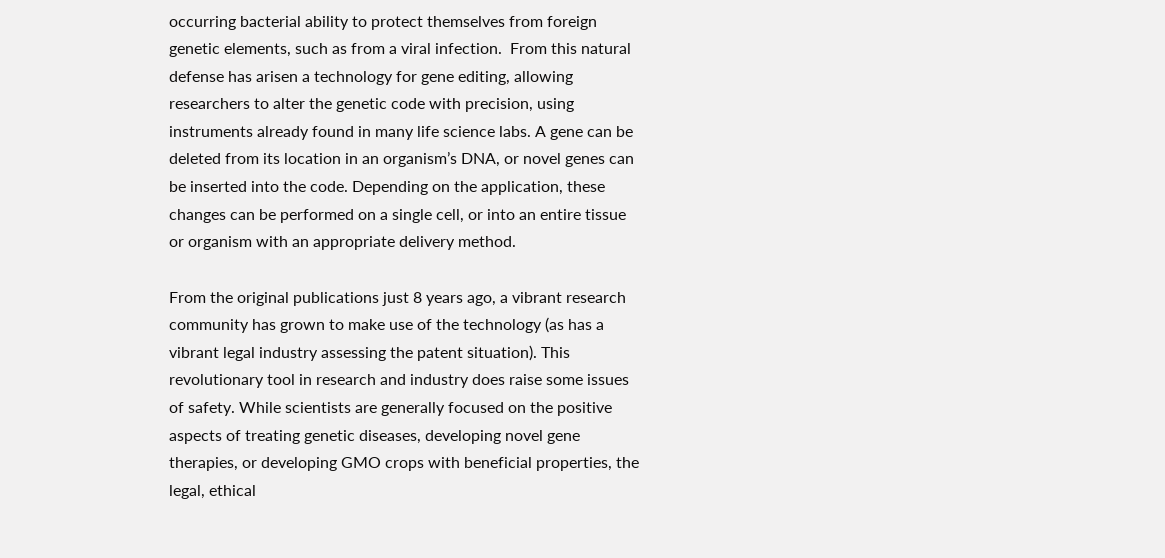occurring bacterial ability to protect themselves from foreign genetic elements, such as from a viral infection.  From this natural defense has arisen a technology for gene editing, allowing researchers to alter the genetic code with precision, using instruments already found in many life science labs. A gene can be deleted from its location in an organism’s DNA, or novel genes can be inserted into the code. Depending on the application, these changes can be performed on a single cell, or into an entire tissue or organism with an appropriate delivery method.

From the original publications just 8 years ago, a vibrant research community has grown to make use of the technology (as has a vibrant legal industry assessing the patent situation). This revolutionary tool in research and industry does raise some issues of safety. While scientists are generally focused on the positive aspects of treating genetic diseases, developing novel gene therapies, or developing GMO crops with beneficial properties, the legal, ethical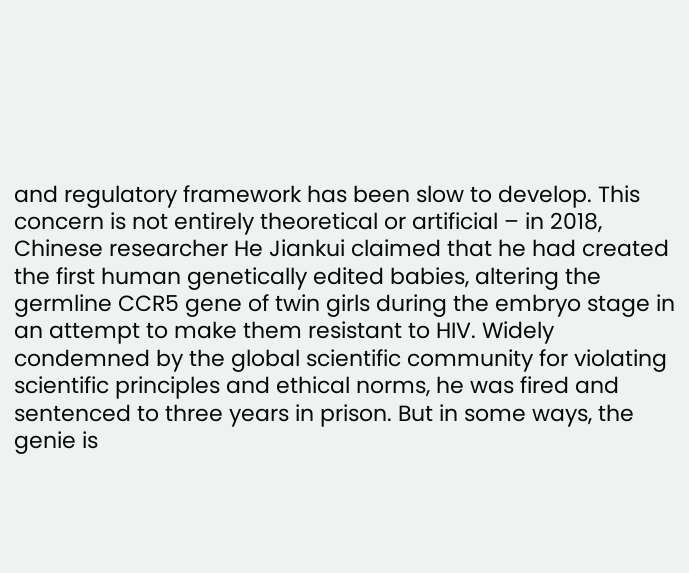and regulatory framework has been slow to develop. This concern is not entirely theoretical or artificial – in 2018, Chinese researcher He Jiankui claimed that he had created the first human genetically edited babies, altering the germline CCR5 gene of twin girls during the embryo stage in an attempt to make them resistant to HIV. Widely condemned by the global scientific community for violating scientific principles and ethical norms, he was fired and sentenced to three years in prison. But in some ways, the genie is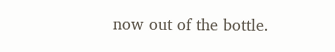now out of the bottle.